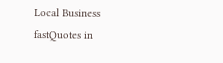Local Business fastQuotes in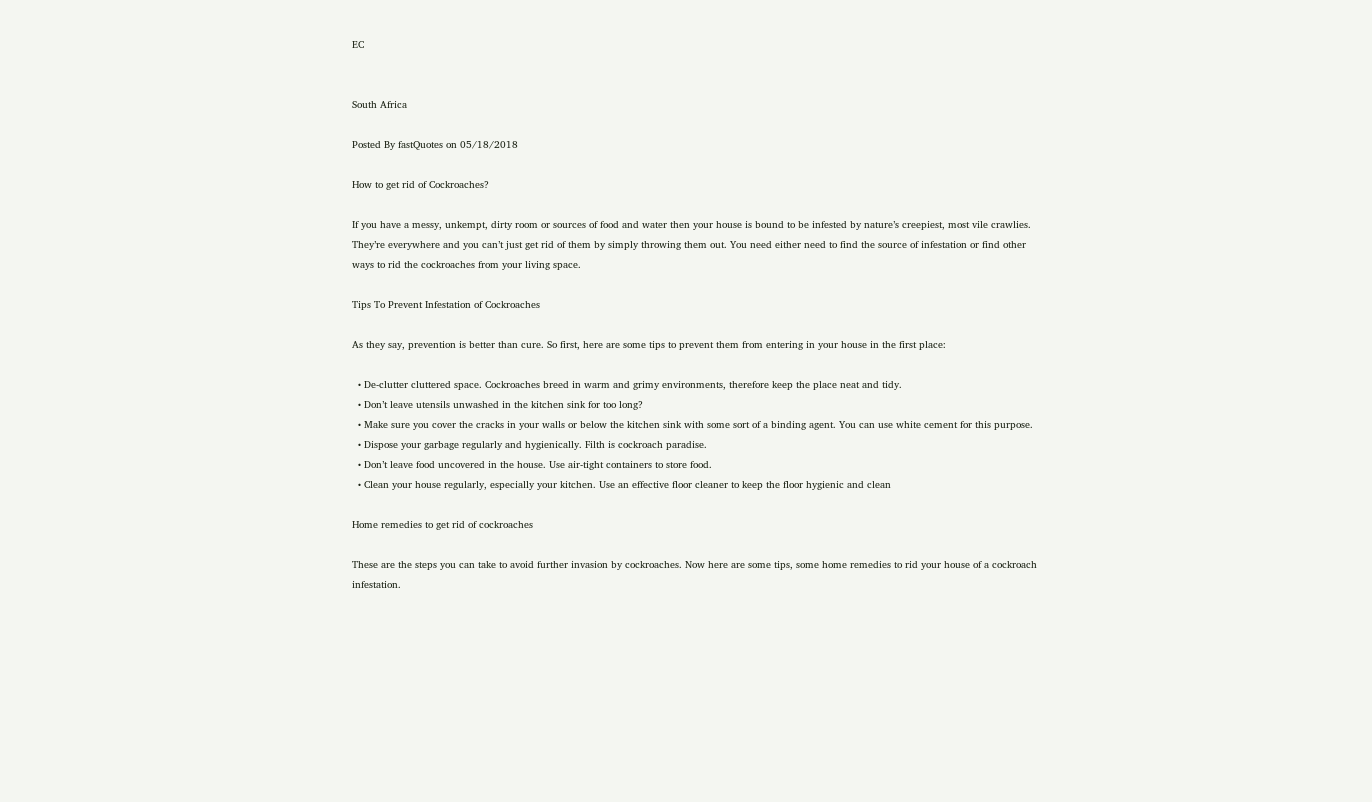EC


South Africa

Posted By fastQuotes on 05/18/2018

How to get rid of Cockroaches?

If you have a messy, unkempt, dirty room or sources of food and water then your house is bound to be infested by nature’s creepiest, most vile crawlies. They’re everywhere and you can’t just get rid of them by simply throwing them out. You need either need to find the source of infestation or find other ways to rid the cockroaches from your living space.

Tips To Prevent Infestation of Cockroaches

As they say, prevention is better than cure. So first, here are some tips to prevent them from entering in your house in the first place:

  • De-clutter cluttered space. Cockroaches breed in warm and grimy environments, therefore keep the place neat and tidy.
  • Don’t leave utensils unwashed in the kitchen sink for too long?
  • Make sure you cover the cracks in your walls or below the kitchen sink with some sort of a binding agent. You can use white cement for this purpose.
  • Dispose your garbage regularly and hygienically. Filth is cockroach paradise.
  • Don’t leave food uncovered in the house. Use air-tight containers to store food.
  • Clean your house regularly, especially your kitchen. Use an effective floor cleaner to keep the floor hygienic and clean

Home remedies to get rid of cockroaches

These are the steps you can take to avoid further invasion by cockroaches. Now here are some tips, some home remedies to rid your house of a cockroach infestation.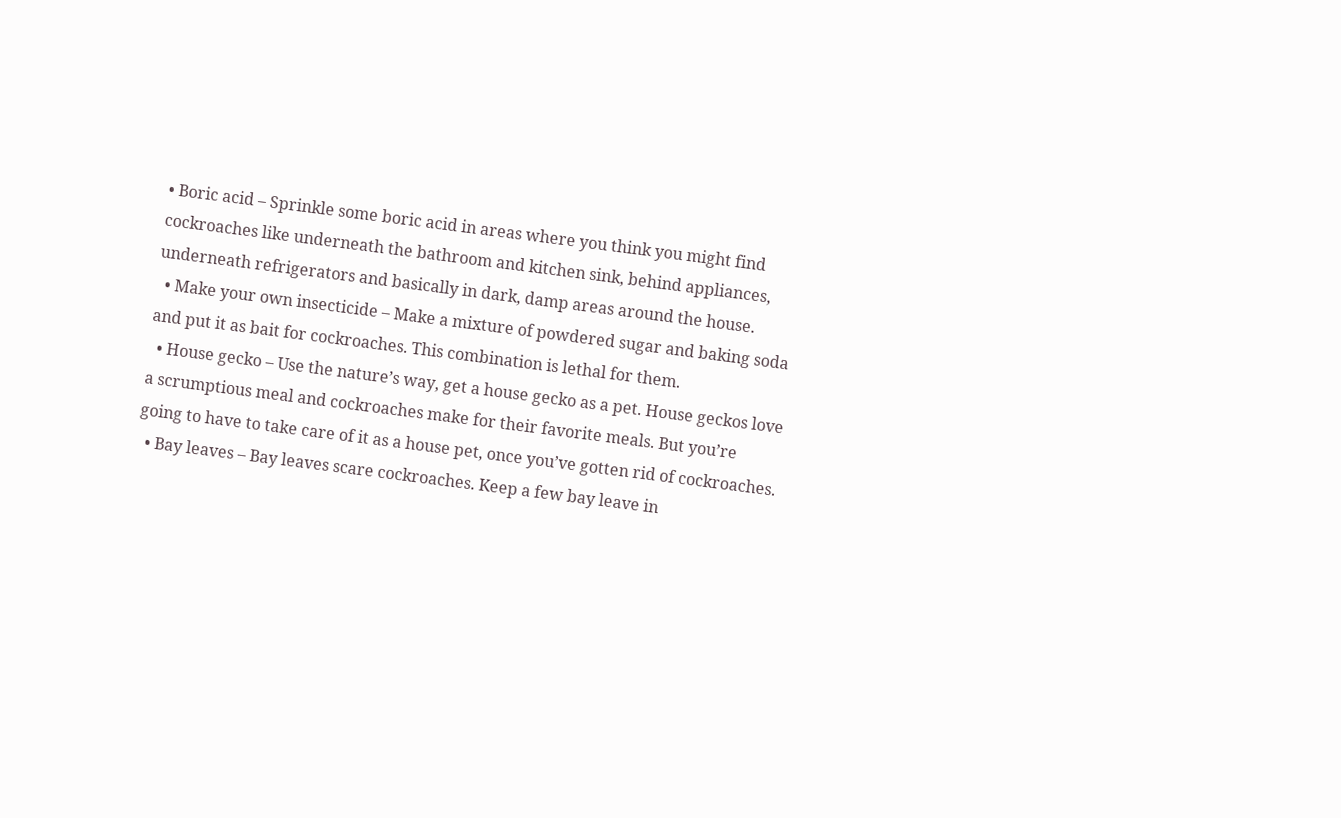• Boric acid – Sprinkle some boric acid in areas where you think you might find cockroaches like underneath the bathroom and kitchen sink, behind appliances, underneath refrigerators and basically in dark, damp areas around the house.
  • Make your own insecticide – Make a mixture of powdered sugar and baking soda and put it as bait for cockroaches. This combination is lethal for them.
  • House gecko – Use the nature’s way, get a house gecko as a pet. House geckos love a scrumptious meal and cockroaches make for their favorite meals. But you’re going to have to take care of it as a house pet, once you’ve gotten rid of cockroaches.
  • Bay leaves – Bay leaves scare cockroaches. Keep a few bay leave in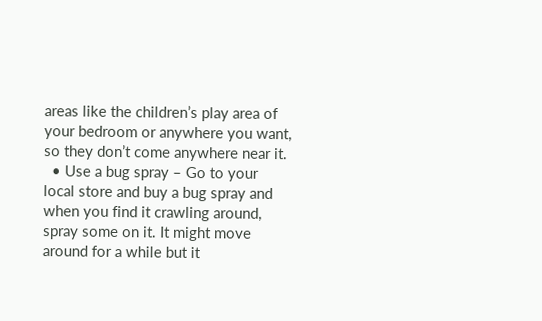areas like the children’s play area of your bedroom or anywhere you want, so they don’t come anywhere near it.
  • Use a bug spray – Go to your local store and buy a bug spray and when you find it crawling around, spray some on it. It might move around for a while but it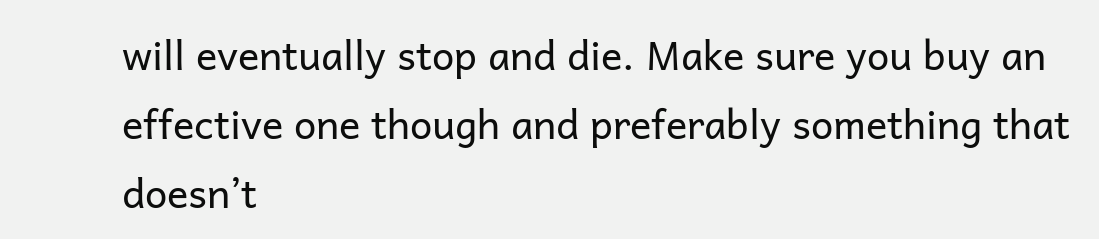will eventually stop and die. Make sure you buy an effective one though and preferably something that doesn’t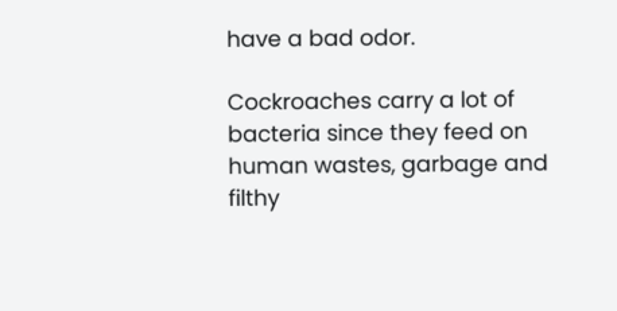have a bad odor.

Cockroaches carry a lot of bacteria since they feed on human wastes, garbage and filthy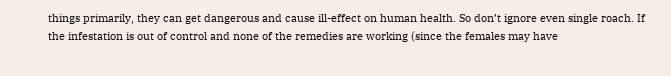things primarily, they can get dangerous and cause ill-effect on human health. So don’t ignore even single roach. If the infestation is out of control and none of the remedies are working (since the females may have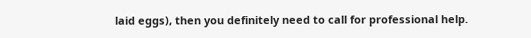laid eggs), then you definitely need to call for professional help.